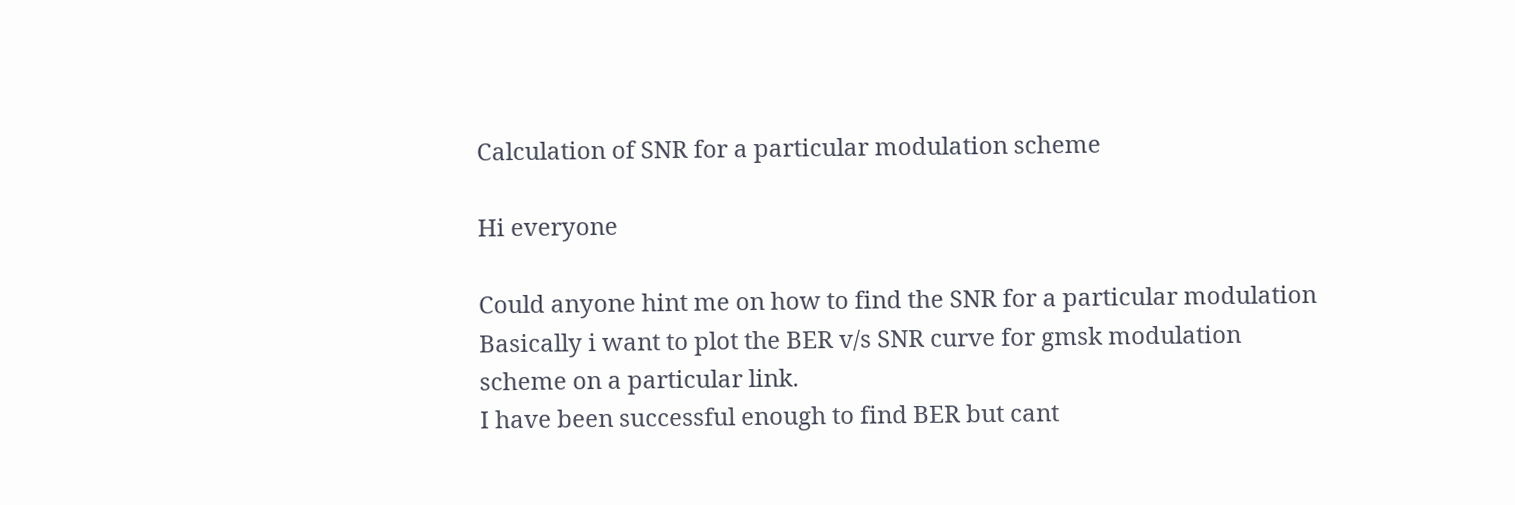Calculation of SNR for a particular modulation scheme

Hi everyone

Could anyone hint me on how to find the SNR for a particular modulation
Basically i want to plot the BER v/s SNR curve for gmsk modulation
scheme on a particular link.
I have been successful enough to find BER but cant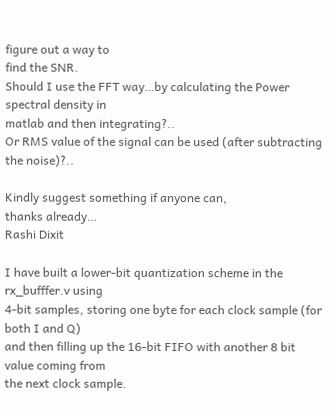figure out a way to
find the SNR.
Should I use the FFT way…by calculating the Power spectral density in
matlab and then integrating?..
Or RMS value of the signal can be used (after subtracting the noise)?..

Kindly suggest something if anyone can,
thanks already…
Rashi Dixit

I have built a lower-bit quantization scheme in the rx_bufffer.v using
4-bit samples, storing one byte for each clock sample (for both I and Q)
and then filling up the 16-bit FIFO with another 8 bit value coming from
the next clock sample.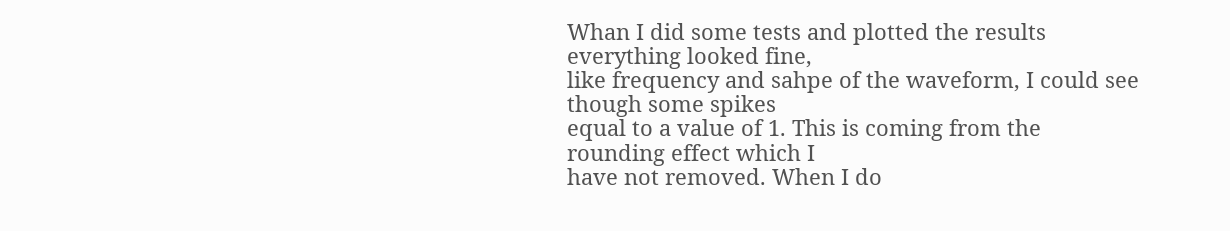Whan I did some tests and plotted the results everything looked fine,
like frequency and sahpe of the waveform, I could see though some spikes
equal to a value of 1. This is coming from the rounding effect which I
have not removed. When I do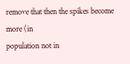remove that then the spikes become more (in
population not in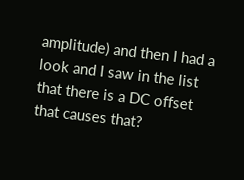amplitude) and then I had a look and I saw in the list
that there is a DC offset that causes that?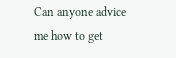Can anyone advice me how to get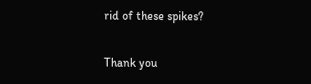rid of these spikes?

Thank you